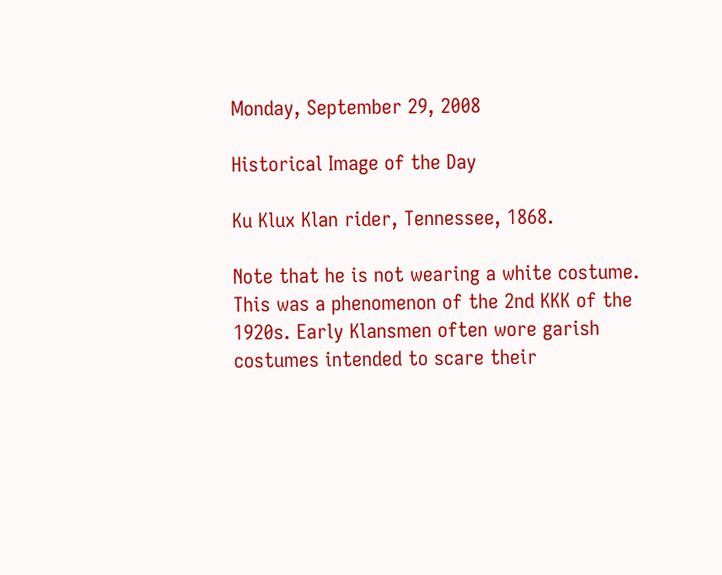Monday, September 29, 2008

Historical Image of the Day

Ku Klux Klan rider, Tennessee, 1868.

Note that he is not wearing a white costume. This was a phenomenon of the 2nd KKK of the 1920s. Early Klansmen often wore garish costumes intended to scare their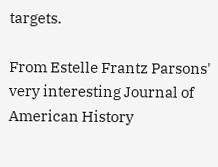targets.

From Estelle Frantz Parsons' very interesting Journal of American History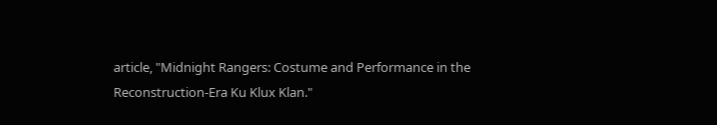article, "Midnight Rangers: Costume and Performance in the Reconstruction-Era Ku Klux Klan."